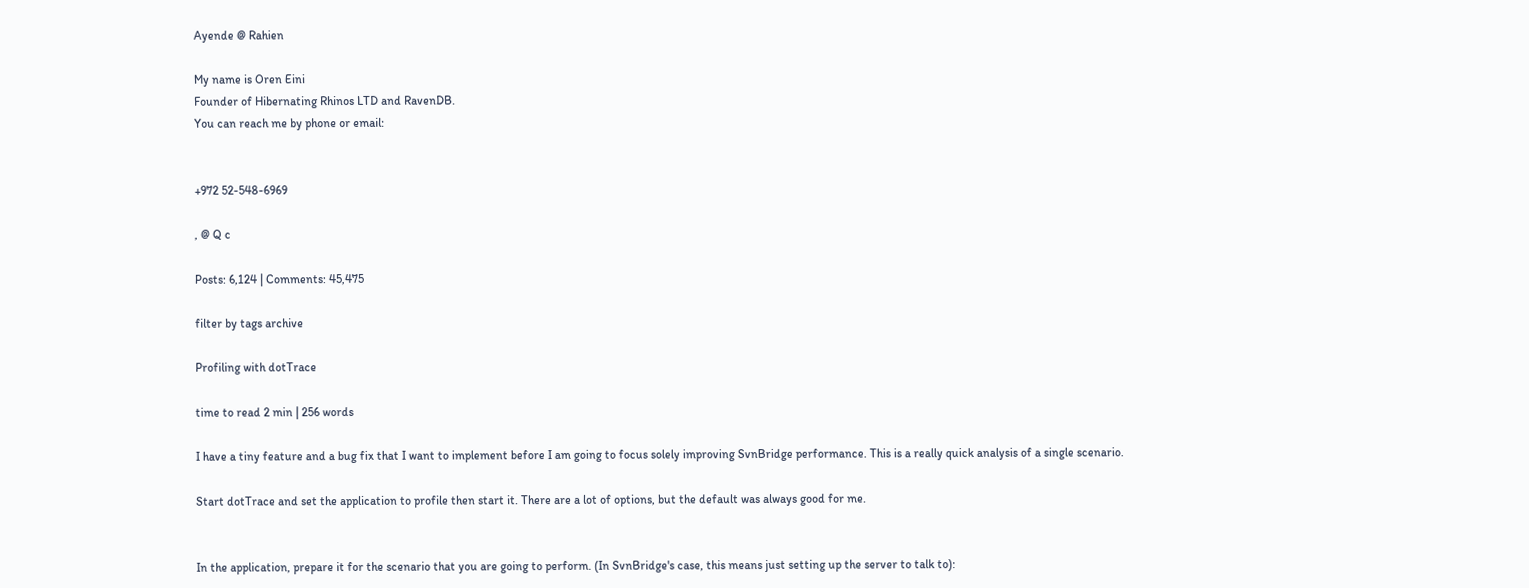Ayende @ Rahien

My name is Oren Eini
Founder of Hibernating Rhinos LTD and RavenDB.
You can reach me by phone or email:


+972 52-548-6969

, @ Q c

Posts: 6,124 | Comments: 45,475

filter by tags archive

Profiling with dotTrace

time to read 2 min | 256 words

I have a tiny feature and a bug fix that I want to implement before I am going to focus solely improving SvnBridge performance. This is a really quick analysis of a single scenario.

Start dotTrace and set the application to profile then start it. There are a lot of options, but the default was always good for me.


In the application, prepare it for the scenario that you are going to perform. (In SvnBridge's case, this means just setting up the server to talk to):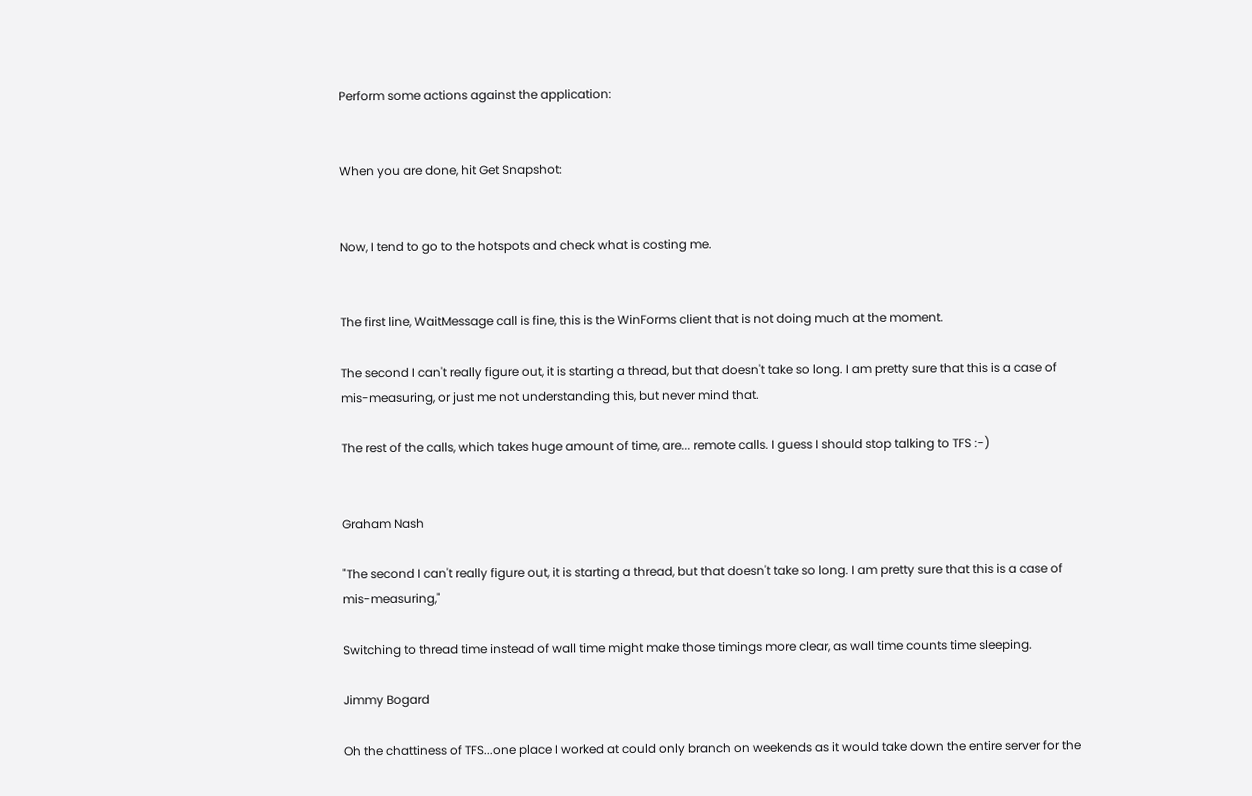Perform some actions against the application:


When you are done, hit Get Snapshot:


Now, I tend to go to the hotspots and check what is costing me.


The first line, WaitMessage call is fine, this is the WinForms client that is not doing much at the moment.

The second I can't really figure out, it is starting a thread, but that doesn't take so long. I am pretty sure that this is a case of mis-measuring, or just me not understanding this, but never mind that.

The rest of the calls, which takes huge amount of time, are... remote calls. I guess I should stop talking to TFS :-)


Graham Nash

"The second I can't really figure out, it is starting a thread, but that doesn't take so long. I am pretty sure that this is a case of mis-measuring,"

Switching to thread time instead of wall time might make those timings more clear, as wall time counts time sleeping.

Jimmy Bogard

Oh the chattiness of TFS...one place I worked at could only branch on weekends as it would take down the entire server for the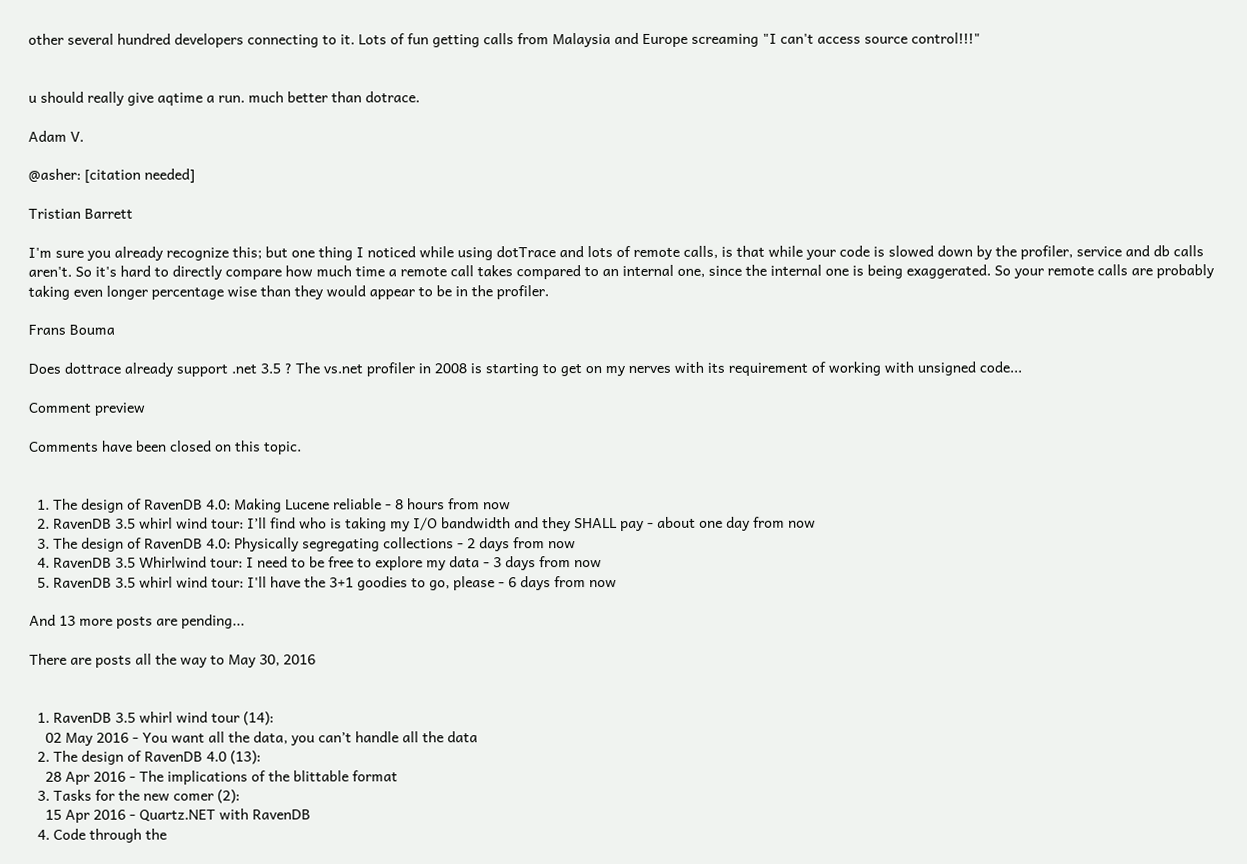other several hundred developers connecting to it. Lots of fun getting calls from Malaysia and Europe screaming "I can't access source control!!!"


u should really give aqtime a run. much better than dotrace.

Adam V.

@asher: [citation needed]

Tristian Barrett

I'm sure you already recognize this; but one thing I noticed while using dotTrace and lots of remote calls, is that while your code is slowed down by the profiler, service and db calls aren't. So it's hard to directly compare how much time a remote call takes compared to an internal one, since the internal one is being exaggerated. So your remote calls are probably taking even longer percentage wise than they would appear to be in the profiler.

Frans Bouma

Does dottrace already support .net 3.5 ? The vs.net profiler in 2008 is starting to get on my nerves with its requirement of working with unsigned code...

Comment preview

Comments have been closed on this topic.


  1. The design of RavenDB 4.0: Making Lucene reliable - 8 hours from now
  2. RavenDB 3.5 whirl wind tour: I’ll find who is taking my I/O bandwidth and they SHALL pay - about one day from now
  3. The design of RavenDB 4.0: Physically segregating collections - 2 days from now
  4. RavenDB 3.5 Whirlwind tour: I need to be free to explore my data - 3 days from now
  5. RavenDB 3.5 whirl wind tour: I'll have the 3+1 goodies to go, please - 6 days from now

And 13 more posts are pending...

There are posts all the way to May 30, 2016


  1. RavenDB 3.5 whirl wind tour (14):
    02 May 2016 - You want all the data, you can’t handle all the data
  2. The design of RavenDB 4.0 (13):
    28 Apr 2016 - The implications of the blittable format
  3. Tasks for the new comer (2):
    15 Apr 2016 - Quartz.NET with RavenDB
  4. Code through the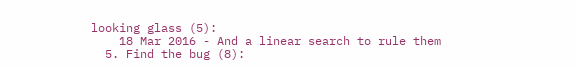looking glass (5):
    18 Mar 2016 - And a linear search to rule them
  5. Find the bug (8):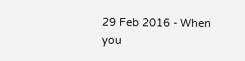29 Feb 2016 - When you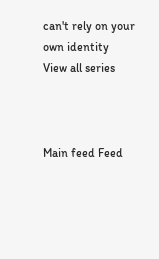can't rely on your own identity
View all series



Main feed Feed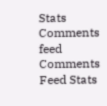Stats
Comments feed   Comments Feed Stats